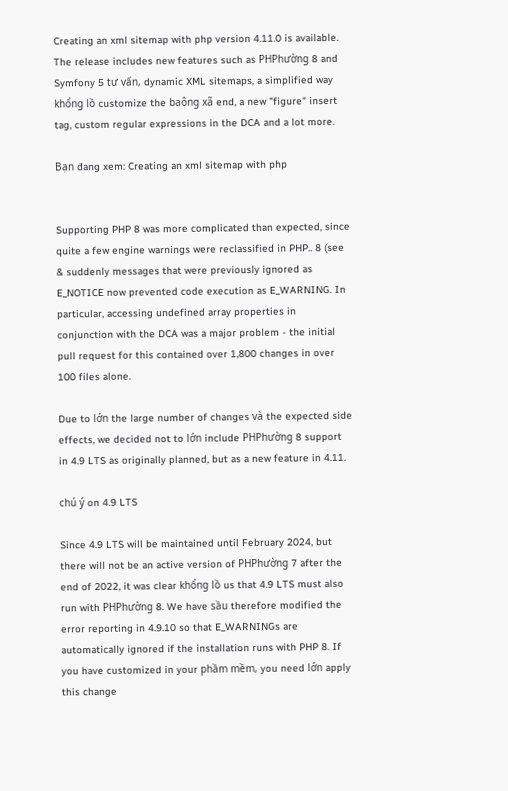Creating an xml sitemap with php version 4.11.0 is available. The release includes new features such as PHPhường 8 and Symfony 5 tư vấn, dynamic XML sitemaps, a simplified way khổng lồ customize the baông xã end, a new "figure" insert tag, custom regular expressions in the DCA and a lot more.

Bạn đang xem: Creating an xml sitemap with php


Supporting PHP 8 was more complicated than expected, since quite a few engine warnings were reclassified in PHP.. 8 (see & suddenly messages that were previously ignored as E_NOTICE now prevented code execution as E_WARNING. In particular, accessing undefined array properties in conjunction with the DCA was a major problem - the initial pull request for this contained over 1,800 changes in over 100 files alone.

Due to lớn the large number of changes và the expected side effects, we decided not to lớn include PHPhường 8 support in 4.9 LTS as originally planned, but as a new feature in 4.11.

chú ý on 4.9 LTS

Since 4.9 LTS will be maintained until February 2024, but there will not be an active version of PHPhường 7 after the end of 2022, it was clear khổng lồ us that 4.9 LTS must also run with PHPhường 8. We have sầu therefore modified the error reporting in 4.9.10 so that E_WARNINGs are automatically ignored if the installation runs with PHP 8. If you have customized in your phầm mềm, you need lớn apply this change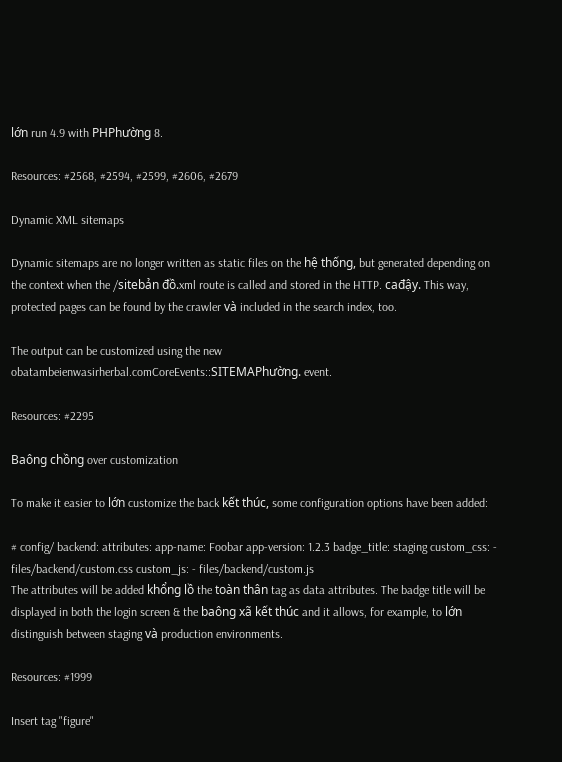lớn run 4.9 with PHPhường 8.

Resources: #2568, #2594, #2599, #2606, #2679

Dynamic XML sitemaps

Dynamic sitemaps are no longer written as static files on the hệ thống, but generated depending on the context when the /sitebản đồ.xml route is called and stored in the HTTP. cađậy. This way, protected pages can be found by the crawler và included in the search index, too.

The output can be customized using the new obatambeienwasirherbal.comCoreEvents::SITEMAPhường. event.

Resources: #2295

Baông chồng over customization

To make it easier to lớn customize the back kết thúc, some configuration options have been added:

# config/ backend: attributes: app-name: Foobar app-version: 1.2.3 badge_title: staging custom_css: - files/backend/custom.css custom_js: - files/backend/custom.js
The attributes will be added khổng lồ the toàn thân tag as data attributes. The badge title will be displayed in both the login screen & the baông xã kết thúc and it allows, for example, to lớn distinguish between staging và production environments.

Resources: #1999

Insert tag "figure"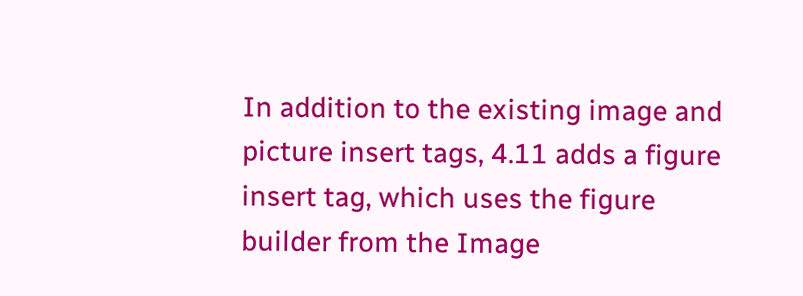In addition to the existing image and picture insert tags, 4.11 adds a figure insert tag, which uses the figure builder from the Image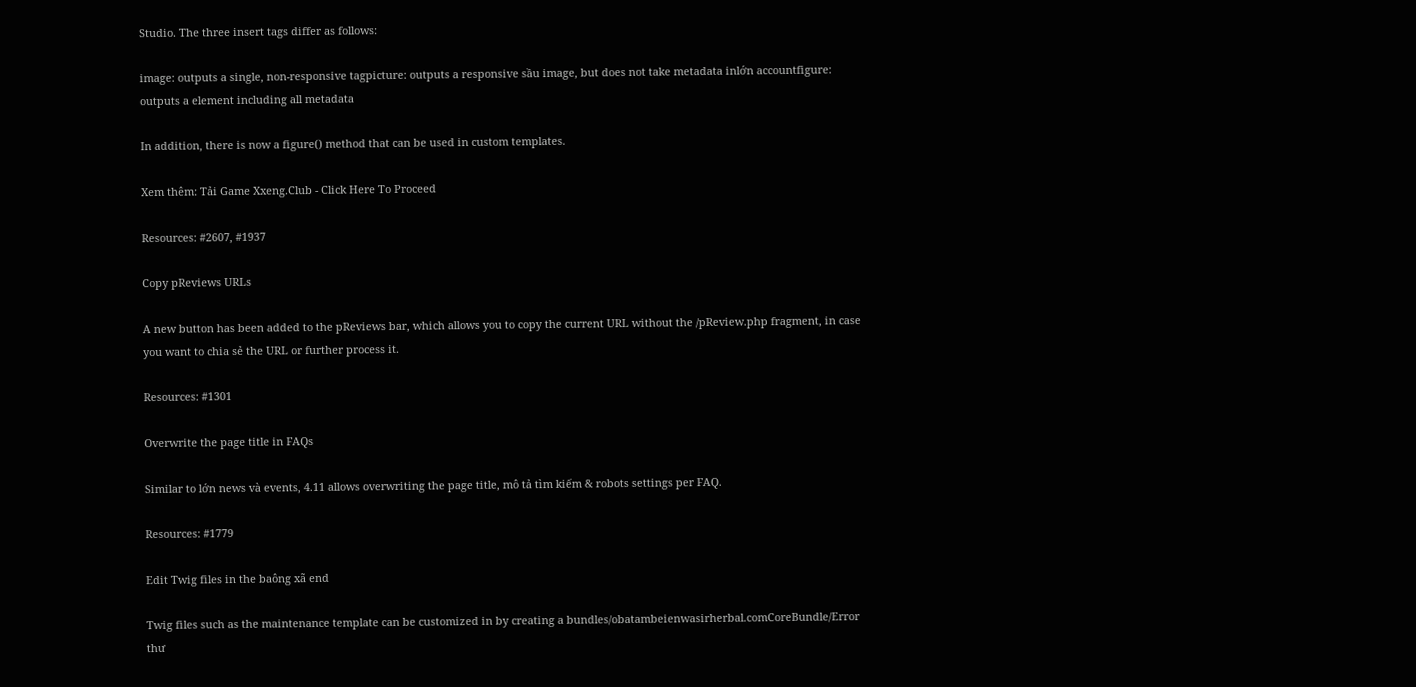Studio. The three insert tags differ as follows:

image: outputs a single, non-responsive tagpicture: outputs a responsive sầu image, but does not take metadata inlớn accountfigure: outputs a element including all metadata

In addition, there is now a figure() method that can be used in custom templates.

Xem thêm: Tải Game Xxeng.Club - Click Here To Proceed

Resources: #2607, #1937

Copy pReviews URLs

A new button has been added to the pReviews bar, which allows you to copy the current URL without the /pReview.php fragment, in case you want to chia sẻ the URL or further process it.

Resources: #1301

Overwrite the page title in FAQs

Similar to lớn news và events, 4.11 allows overwriting the page title, mô tả tìm kiếm & robots settings per FAQ.

Resources: #1779

Edit Twig files in the baông xã end

Twig files such as the maintenance template can be customized in by creating a bundles/obatambeienwasirherbal.comCoreBundle/Error thư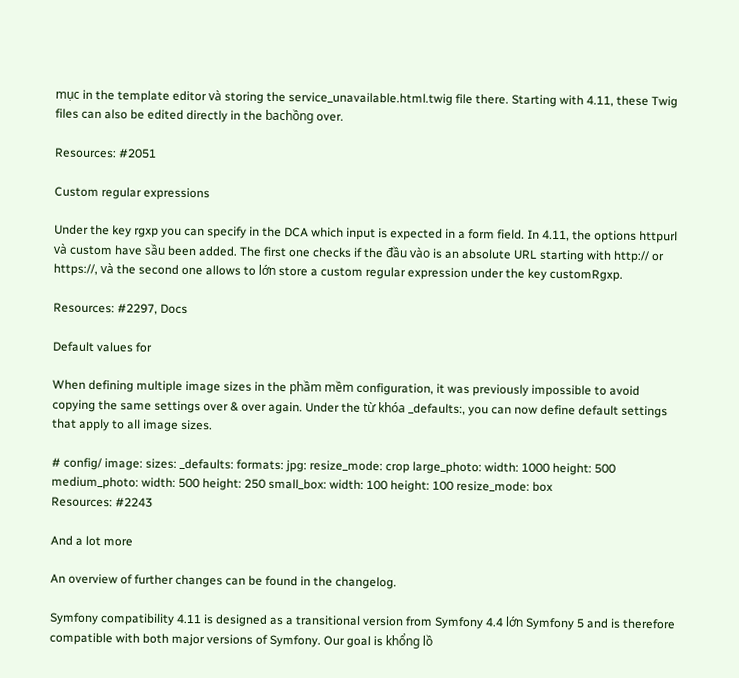mục in the template editor và storing the service_unavailable.html.twig file there. Starting with 4.11, these Twig files can also be edited directly in the bachồng over.

Resources: #2051

Custom regular expressions

Under the key rgxp you can specify in the DCA which input is expected in a form field. In 4.11, the options httpurl và custom have sầu been added. The first one checks if the đầu vào is an absolute URL starting with http:// or https://, và the second one allows to lớn store a custom regular expression under the key customRgxp.

Resources: #2297, Docs

Default values for

When defining multiple image sizes in the phầm mềm configuration, it was previously impossible to avoid copying the same settings over & over again. Under the từ khóa _defaults:, you can now define default settings that apply to all image sizes.

# config/ image: sizes: _defaults: formats: jpg: resize_mode: crop large_photo: width: 1000 height: 500 medium_photo: width: 500 height: 250 small_box: width: 100 height: 100 resize_mode: box
Resources: #2243

And a lot more

An overview of further changes can be found in the changelog.

Symfony compatibility 4.11 is designed as a transitional version from Symfony 4.4 lớn Symfony 5 and is therefore compatible with both major versions of Symfony. Our goal is khổng lồ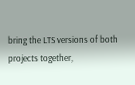bring the LTS versions of both projects together,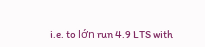i.e. to lớn run 4.9 LTS with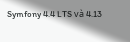Symfony 4.4 LTS và 4.13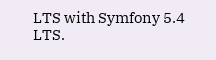LTS with Symfony 5.4 LTS.